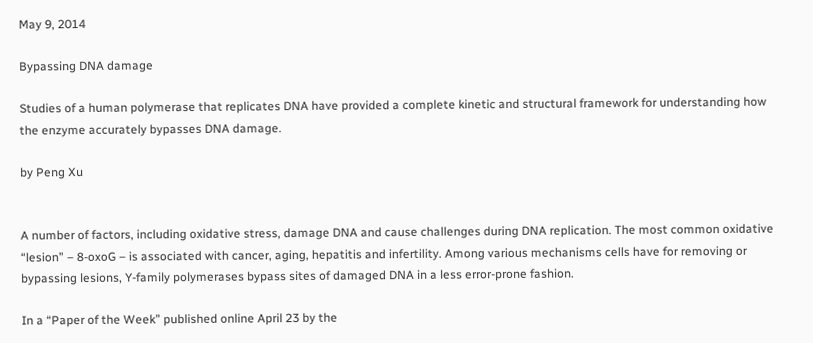May 9, 2014

Bypassing DNA damage

Studies of a human polymerase that replicates DNA have provided a complete kinetic and structural framework for understanding how the enzyme accurately bypasses DNA damage.

by Peng Xu


A number of factors, including oxidative stress, damage DNA and cause challenges during DNA replication. The most common oxidative “lesion” – 8-oxoG – is associated with cancer, aging, hepatitis and infertility. Among various mechanisms cells have for removing or bypassing lesions, Y-family polymerases bypass sites of damaged DNA in a less error-prone fashion.

In a “Paper of the Week” published online April 23 by the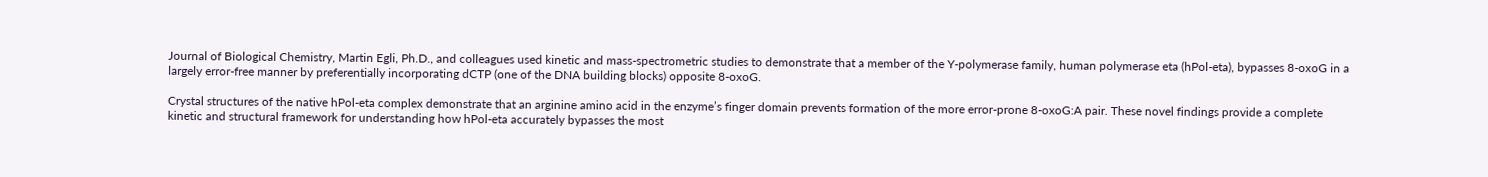Journal of Biological Chemistry, Martin Egli, Ph.D., and colleagues used kinetic and mass-spectrometric studies to demonstrate that a member of the Y-polymerase family, human polymerase eta (hPol-eta), bypasses 8-oxoG in a largely error-free manner by preferentially incorporating dCTP (one of the DNA building blocks) opposite 8-oxoG.

Crystal structures of the native hPol-eta complex demonstrate that an arginine amino acid in the enzyme’s finger domain prevents formation of the more error-prone 8-oxoG:A pair. These novel findings provide a complete kinetic and structural framework for understanding how hPol-eta accurately bypasses the most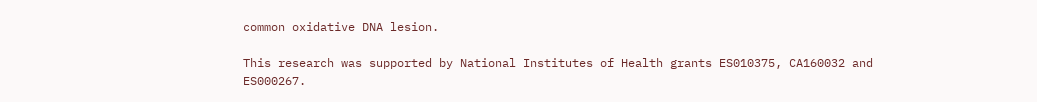common oxidative DNA lesion.

This research was supported by National Institutes of Health grants ES010375, CA160032 and ES000267.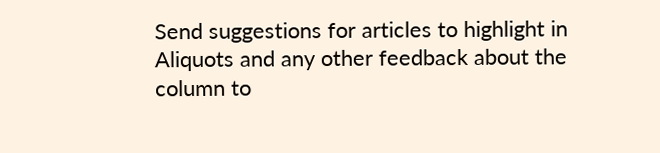Send suggestions for articles to highlight in Aliquots and any other feedback about the column to